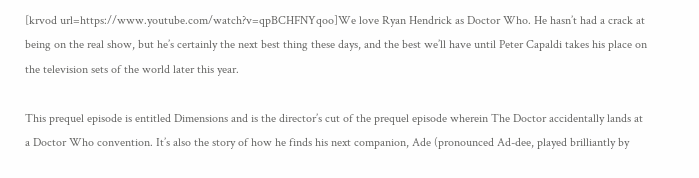[krvod url=https://www.youtube.com/watch?v=qpBCHFNYqoo]We love Ryan Hendrick as Doctor Who. He hasn’t had a crack at being on the real show, but he’s certainly the next best thing these days, and the best we’ll have until Peter Capaldi takes his place on the television sets of the world later this year.

This prequel episode is entitled Dimensions and is the director’s cut of the prequel episode wherein The Doctor accidentally lands at a Doctor Who convention. It’s also the story of how he finds his next companion, Ade (pronounced Ad-dee, played brilliantly by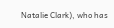Natalie Clark), who has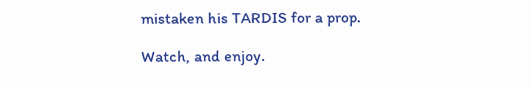mistaken his TARDIS for a prop.

Watch, and enjoy.